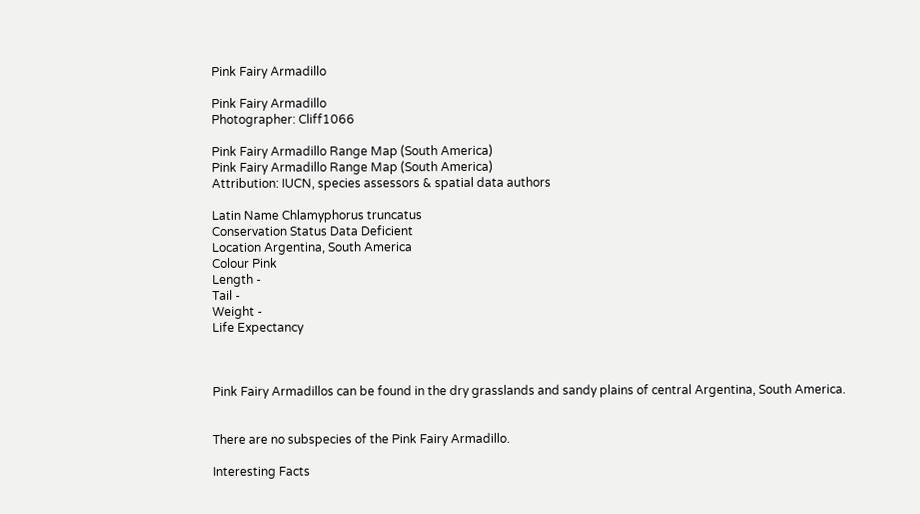Pink Fairy Armadillo

Pink Fairy Armadillo
Photographer: Cliff1066

Pink Fairy Armadillo Range Map (South America)
Pink Fairy Armadillo Range Map (South America)
Attribution: IUCN, species assessors & spatial data authors

Latin Name Chlamyphorus truncatus
Conservation Status Data Deficient
Location Argentina, South America
Colour Pink
Length -
Tail -
Weight -
Life Expectancy



Pink Fairy Armadillos can be found in the dry grasslands and sandy plains of central Argentina, South America.


There are no subspecies of the Pink Fairy Armadillo.

Interesting Facts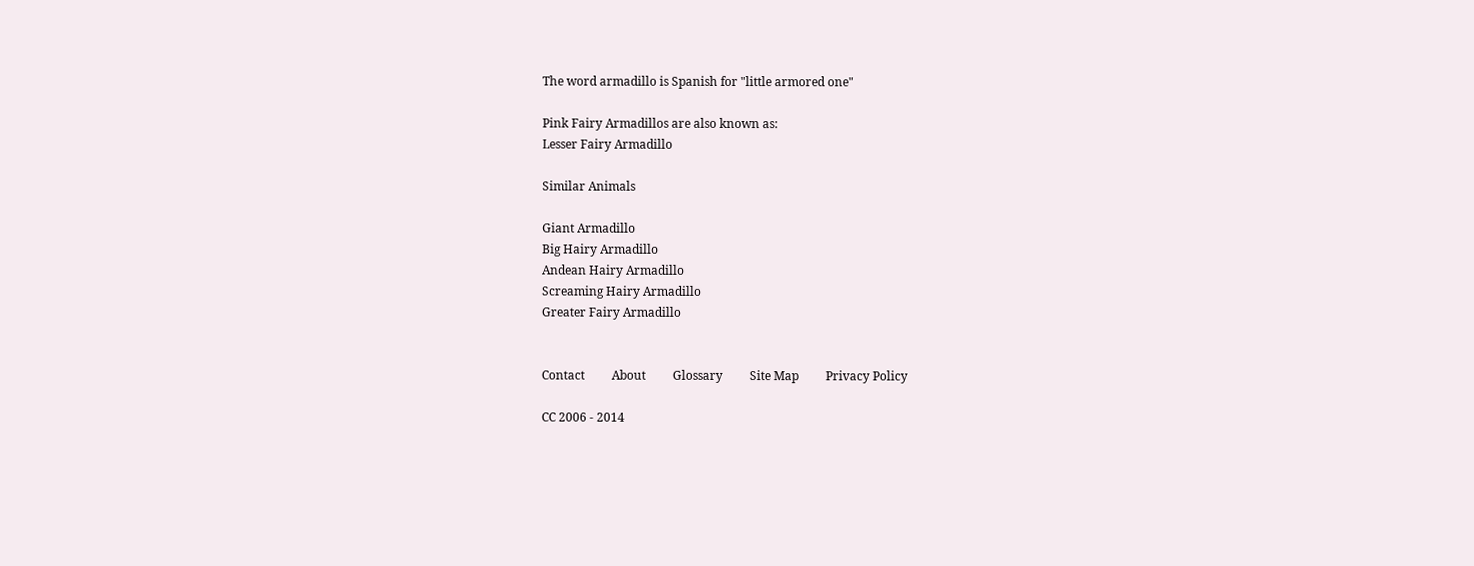The word armadillo is Spanish for "little armored one"

Pink Fairy Armadillos are also known as:
Lesser Fairy Armadillo

Similar Animals

Giant Armadillo
Big Hairy Armadillo
Andean Hairy Armadillo
Screaming Hairy Armadillo
Greater Fairy Armadillo


Contact         About         Glossary         Site Map         Privacy Policy

CC 2006 - 2014